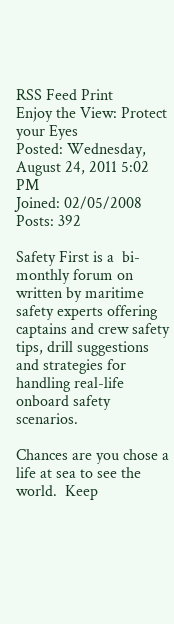RSS Feed Print
Enjoy the View: Protect your Eyes
Posted: Wednesday, August 24, 2011 5:02 PM
Joined: 02/05/2008
Posts: 392

Safety First is a  bi-monthly forum on written by maritime safety experts offering captains and crew safety tips, drill suggestions and strategies for handling real-life onboard safety scenarios.

Chances are you chose a life at sea to see the world.  Keep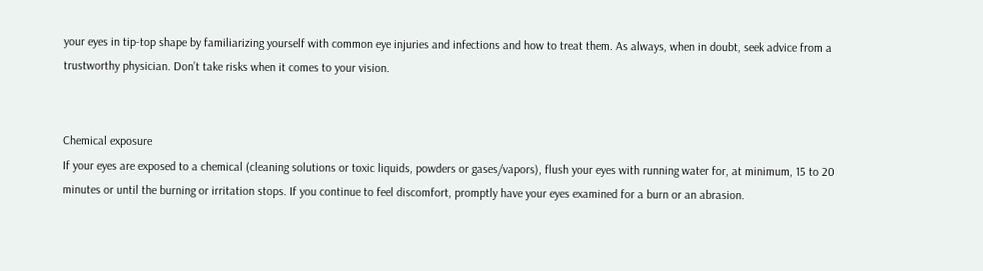your eyes in tip-top shape by familiarizing yourself with common eye injuries and infections and how to treat them. As always, when in doubt, seek advice from a trustworthy physician. Don’t take risks when it comes to your vision.


Chemical exposure
If your eyes are exposed to a chemical (cleaning solutions or toxic liquids, powders or gases/vapors), flush your eyes with running water for, at minimum, 15 to 20 minutes or until the burning or irritation stops. If you continue to feel discomfort, promptly have your eyes examined for a burn or an abrasion.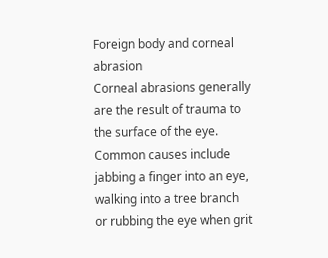Foreign body and corneal abrasion
Corneal abrasions generally are the result of trauma to the surface of the eye. Common causes include jabbing a finger into an eye, walking into a tree branch or rubbing the eye when grit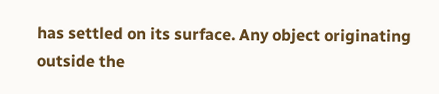has settled on its surface. Any object originating outside the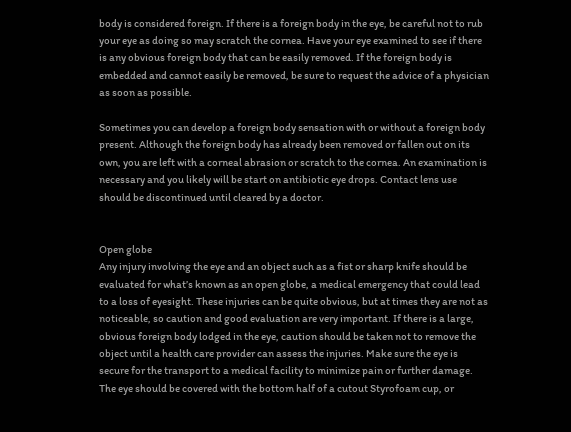body is considered foreign. If there is a foreign body in the eye, be careful not to rub your eye as doing so may scratch the cornea. Have your eye examined to see if there is any obvious foreign body that can be easily removed. If the foreign body is embedded and cannot easily be removed, be sure to request the advice of a physician as soon as possible.

Sometimes you can develop a foreign body sensation with or without a foreign body present. Although the foreign body has already been removed or fallen out on its own, you are left with a corneal abrasion or scratch to the cornea. An examination is necessary and you likely will be start on antibiotic eye drops. Contact lens use should be discontinued until cleared by a doctor.


Open globe
Any injury involving the eye and an object such as a fist or sharp knife should be evaluated for what’s known as an open globe, a medical emergency that could lead to a loss of eyesight. These injuries can be quite obvious, but at times they are not as noticeable, so caution and good evaluation are very important. If there is a large, obvious foreign body lodged in the eye, caution should be taken not to remove the object until a health care provider can assess the injuries. Make sure the eye is secure for the transport to a medical facility to minimize pain or further damage. The eye should be covered with the bottom half of a cutout Styrofoam cup, or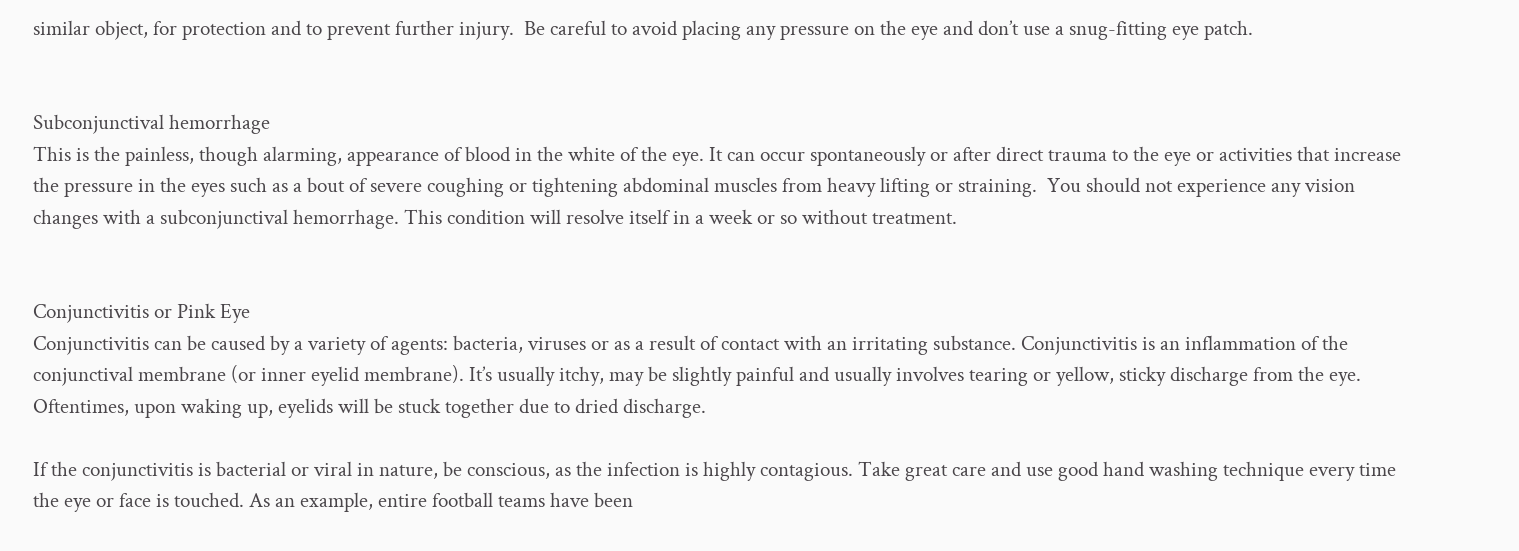similar object, for protection and to prevent further injury.  Be careful to avoid placing any pressure on the eye and don’t use a snug-fitting eye patch.


Subconjunctival hemorrhage
This is the painless, though alarming, appearance of blood in the white of the eye. It can occur spontaneously or after direct trauma to the eye or activities that increase the pressure in the eyes such as a bout of severe coughing or tightening abdominal muscles from heavy lifting or straining.  You should not experience any vision changes with a subconjunctival hemorrhage. This condition will resolve itself in a week or so without treatment.


Conjunctivitis or Pink Eye
Conjunctivitis can be caused by a variety of agents: bacteria, viruses or as a result of contact with an irritating substance. Conjunctivitis is an inflammation of the conjunctival membrane (or inner eyelid membrane). It’s usually itchy, may be slightly painful and usually involves tearing or yellow, sticky discharge from the eye.  Oftentimes, upon waking up, eyelids will be stuck together due to dried discharge.

If the conjunctivitis is bacterial or viral in nature, be conscious, as the infection is highly contagious. Take great care and use good hand washing technique every time the eye or face is touched. As an example, entire football teams have been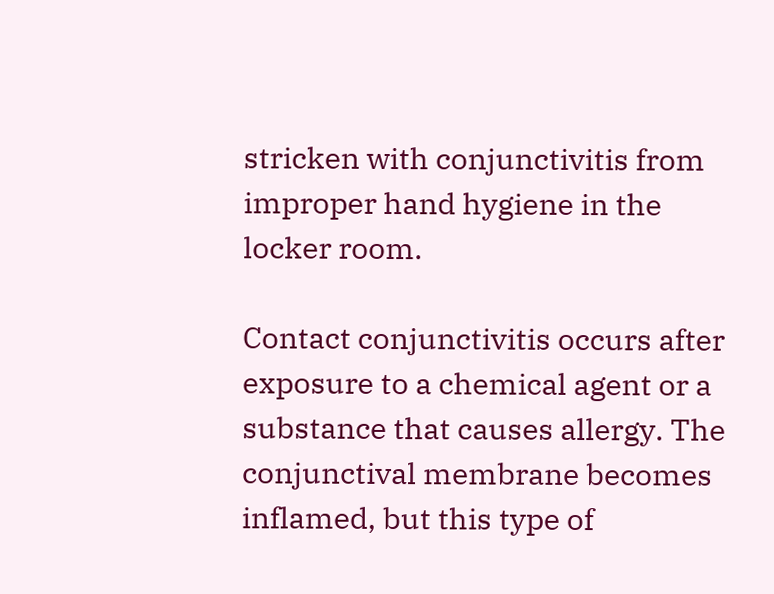stricken with conjunctivitis from improper hand hygiene in the locker room.

Contact conjunctivitis occurs after exposure to a chemical agent or a substance that causes allergy. The conjunctival membrane becomes inflamed, but this type of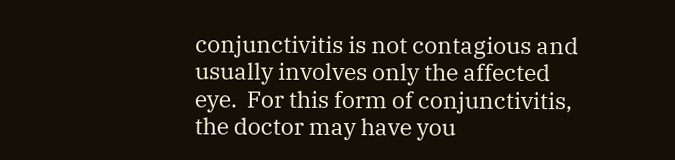conjunctivitis is not contagious and usually involves only the affected eye.  For this form of conjunctivitis, the doctor may have you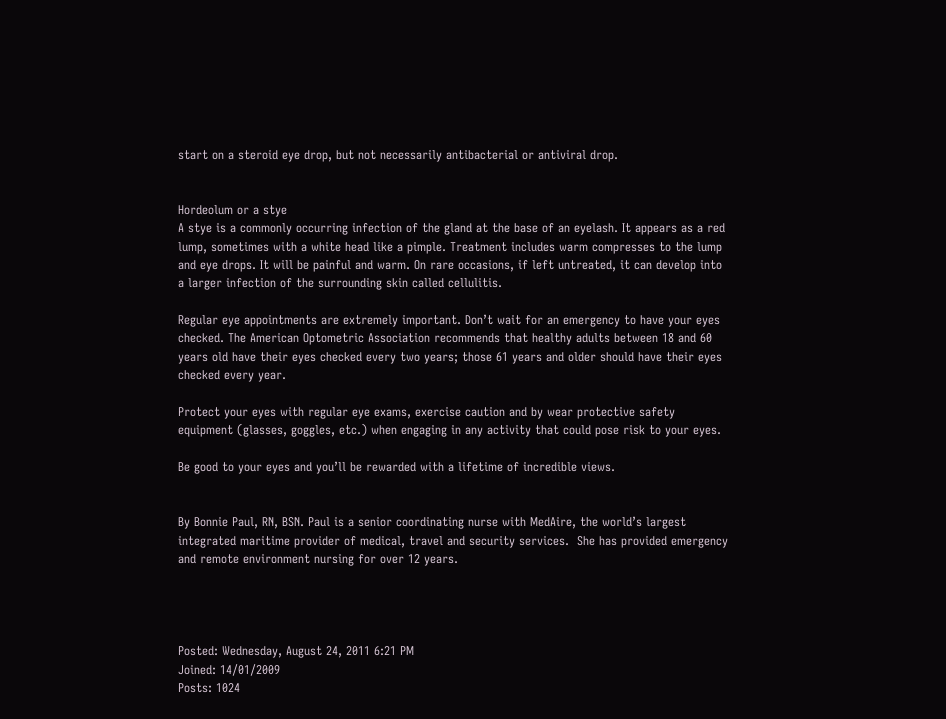start on a steroid eye drop, but not necessarily antibacterial or antiviral drop.


Hordeolum or a stye
A stye is a commonly occurring infection of the gland at the base of an eyelash. It appears as a red lump, sometimes with a white head like a pimple. Treatment includes warm compresses to the lump and eye drops. It will be painful and warm. On rare occasions, if left untreated, it can develop into a larger infection of the surrounding skin called cellulitis.

Regular eye appointments are extremely important. Don’t wait for an emergency to have your eyes checked. The American Optometric Association recommends that healthy adults between 18 and 60 years old have their eyes checked every two years; those 61 years and older should have their eyes checked every year.

Protect your eyes with regular eye exams, exercise caution and by wear protective safety equipment (glasses, goggles, etc.) when engaging in any activity that could pose risk to your eyes.

Be good to your eyes and you’ll be rewarded with a lifetime of incredible views.


By Bonnie Paul, RN, BSN. Paul is a senior coordinating nurse with MedAire, the world’s largest integrated maritime provider of medical, travel and security services.  She has provided emergency and remote environment nursing for over 12 years.




Posted: Wednesday, August 24, 2011 6:21 PM
Joined: 14/01/2009
Posts: 1024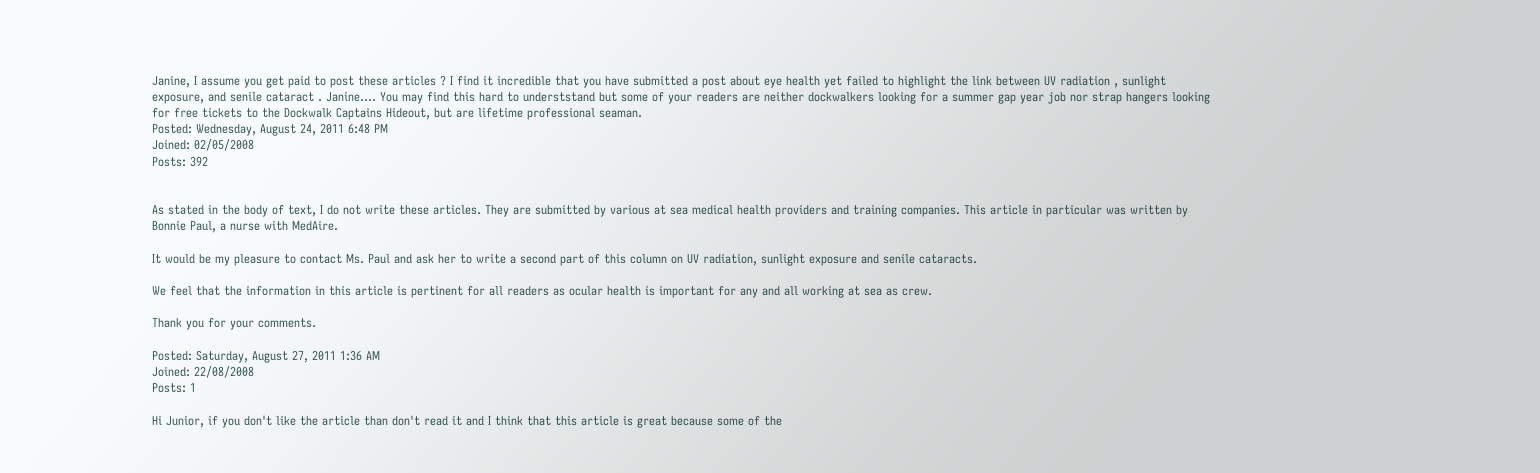Janine, I assume you get paid to post these articles ? I find it incredible that you have submitted a post about eye health yet failed to highlight the link between UV radiation , sunlight exposure, and senile cataract . Janine.... You may find this hard to underststand but some of your readers are neither dockwalkers looking for a summer gap year job nor strap hangers looking for free tickets to the Dockwalk Captains Hideout, but are lifetime professional seaman.
Posted: Wednesday, August 24, 2011 6:48 PM
Joined: 02/05/2008
Posts: 392


As stated in the body of text, I do not write these articles. They are submitted by various at sea medical health providers and training companies. This article in particular was written by Bonnie Paul, a nurse with MedAire.

It would be my pleasure to contact Ms. Paul and ask her to write a second part of this column on UV radiation, sunlight exposure and senile cataracts.

We feel that the information in this article is pertinent for all readers as ocular health is important for any and all working at sea as crew.

Thank you for your comments.

Posted: Saturday, August 27, 2011 1:36 AM
Joined: 22/08/2008
Posts: 1

Hi Junior, if you don't like the article than don't read it and I think that this article is great because some of the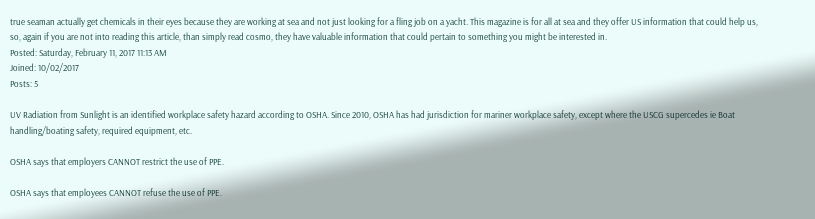true seaman actually get chemicals in their eyes because they are working at sea and not just looking for a fling job on a yacht. This magazine is for all at sea and they offer US information that could help us, so, again if you are not into reading this article, than simply read cosmo, they have valuable information that could pertain to something you might be interested in.
Posted: Saturday, February 11, 2017 11:13 AM
Joined: 10/02/2017
Posts: 5

UV Radiation from Sunlight is an identified workplace safety hazard according to OSHA. Since 2010, OSHA has had jurisdiction for mariner workplace safety, except where the USCG supercedes ie Boat handling/boating safety, required equipment, etc.

OSHA says that employers CANNOT restrict the use of PPE.

OSHA says that employees CANNOT refuse the use of PPE.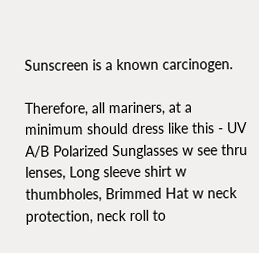Sunscreen is a known carcinogen.

Therefore, all mariners, at a minimum should dress like this - UV A/B Polarized Sunglasses w see thru lenses, Long sleeve shirt w thumbholes, Brimmed Hat w neck protection, neck roll to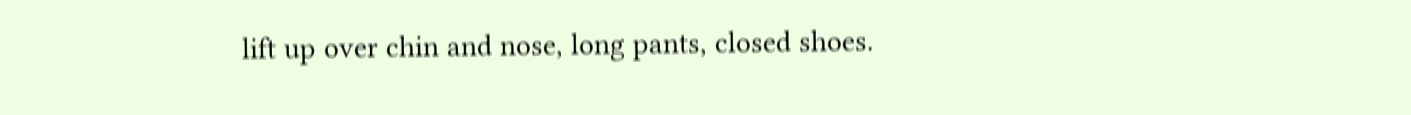lift up over chin and nose, long pants, closed shoes.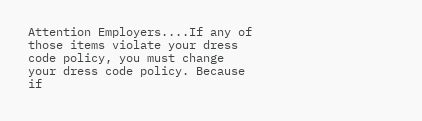Attention Employers....If any of those items violate your dress code policy, you must change your dress code policy. Because if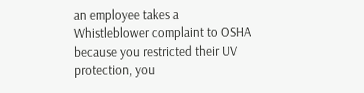an employee takes a Whistleblower complaint to OSHA because you restricted their UV protection, you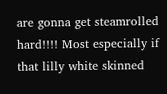are gonna get steamrolled hard!!!! Most especially if that lilly white skinned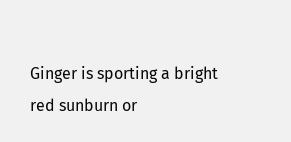Ginger is sporting a bright red sunburn or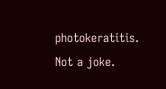photokeratitis. Not a joke.